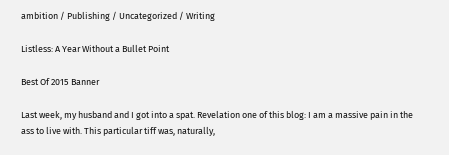ambition / Publishing / Uncategorized / Writing

Listless: A Year Without a Bullet Point

Best Of 2015 Banner

Last week, my husband and I got into a spat. Revelation one of this blog: I am a massive pain in the ass to live with. This particular tiff was, naturally,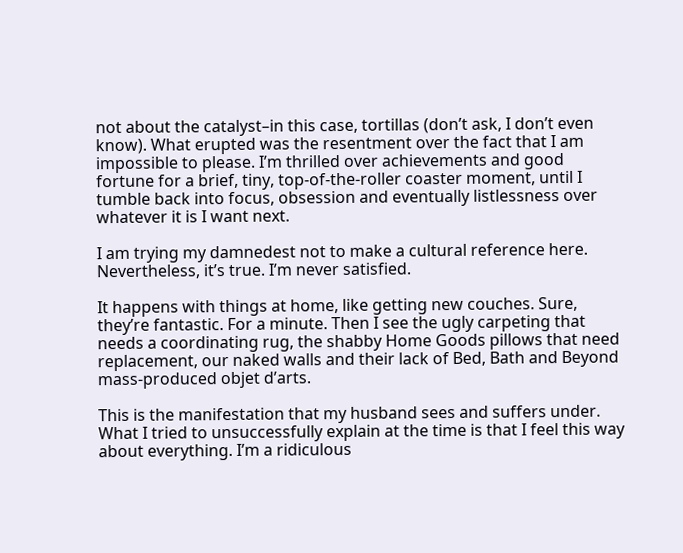not about the catalyst–in this case, tortillas (don’t ask, I don’t even know). What erupted was the resentment over the fact that I am impossible to please. I’m thrilled over achievements and good fortune for a brief, tiny, top-of-the-roller coaster moment, until I tumble back into focus, obsession and eventually listlessness over whatever it is I want next.

I am trying my damnedest not to make a cultural reference here. Nevertheless, it’s true. I’m never satisfied.

It happens with things at home, like getting new couches. Sure, they’re fantastic. For a minute. Then I see the ugly carpeting that needs a coordinating rug, the shabby Home Goods pillows that need replacement, our naked walls and their lack of Bed, Bath and Beyond mass-produced objet d’arts.

This is the manifestation that my husband sees and suffers under. What I tried to unsuccessfully explain at the time is that I feel this way about everything. I’m a ridiculous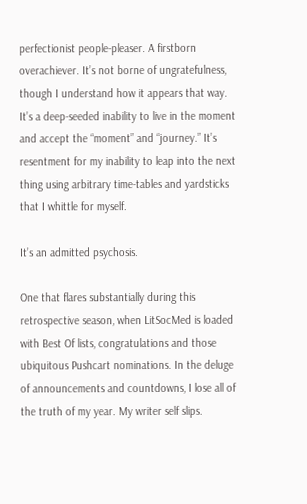perfectionist people-pleaser. A firstborn overachiever. It’s not borne of ungratefulness, though I understand how it appears that way. It’s a deep-seeded inability to live in the moment and accept the “moment” and “journey.” It’s resentment for my inability to leap into the next thing using arbitrary time-tables and yardsticks that I whittle for myself.

It’s an admitted psychosis.

One that flares substantially during this retrospective season, when LitSocMed is loaded with Best Of lists, congratulations and those ubiquitous Pushcart nominations. In the deluge of announcements and countdowns, I lose all of the truth of my year. My writer self slips.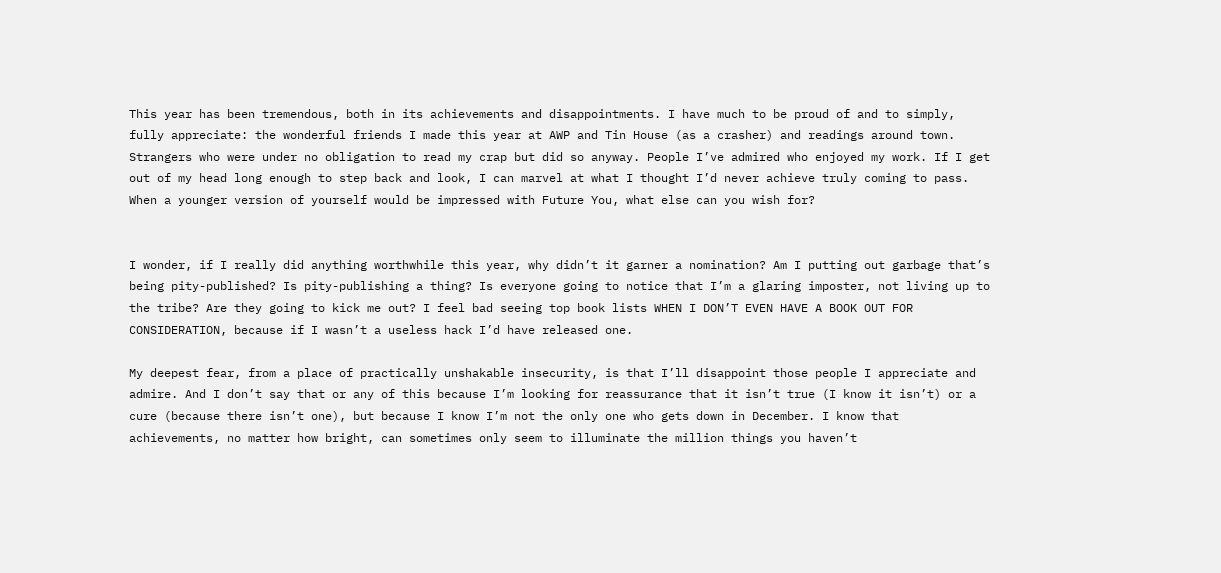This year has been tremendous, both in its achievements and disappointments. I have much to be proud of and to simply, fully appreciate: the wonderful friends I made this year at AWP and Tin House (as a crasher) and readings around town. Strangers who were under no obligation to read my crap but did so anyway. People I’ve admired who enjoyed my work. If I get out of my head long enough to step back and look, I can marvel at what I thought I’d never achieve truly coming to pass. When a younger version of yourself would be impressed with Future You, what else can you wish for?


I wonder, if I really did anything worthwhile this year, why didn’t it garner a nomination? Am I putting out garbage that’s being pity-published? Is pity-publishing a thing? Is everyone going to notice that I’m a glaring imposter, not living up to the tribe? Are they going to kick me out? I feel bad seeing top book lists WHEN I DON’T EVEN HAVE A BOOK OUT FOR CONSIDERATION, because if I wasn’t a useless hack I’d have released one.

My deepest fear, from a place of practically unshakable insecurity, is that I’ll disappoint those people I appreciate and admire. And I don’t say that or any of this because I’m looking for reassurance that it isn’t true (I know it isn’t) or a cure (because there isn’t one), but because I know I’m not the only one who gets down in December. I know that achievements, no matter how bright, can sometimes only seem to illuminate the million things you haven’t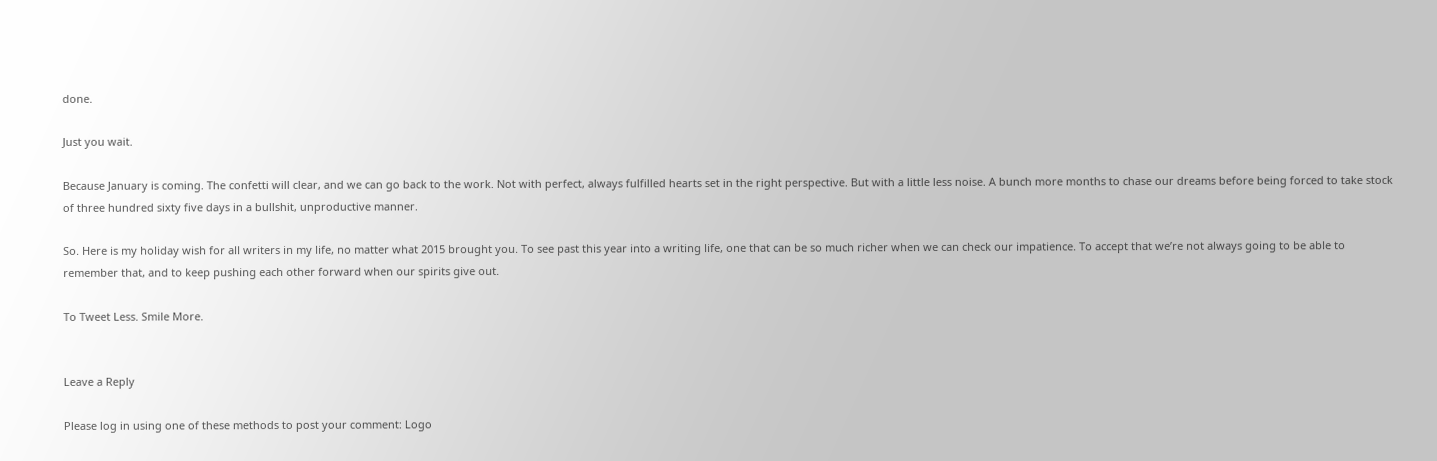done.

Just you wait.

Because January is coming. The confetti will clear, and we can go back to the work. Not with perfect, always fulfilled hearts set in the right perspective. But with a little less noise. A bunch more months to chase our dreams before being forced to take stock of three hundred sixty five days in a bullshit, unproductive manner.

So. Here is my holiday wish for all writers in my life, no matter what 2015 brought you. To see past this year into a writing life, one that can be so much richer when we can check our impatience. To accept that we’re not always going to be able to remember that, and to keep pushing each other forward when our spirits give out.

To Tweet Less. Smile More.


Leave a Reply

Please log in using one of these methods to post your comment: Logo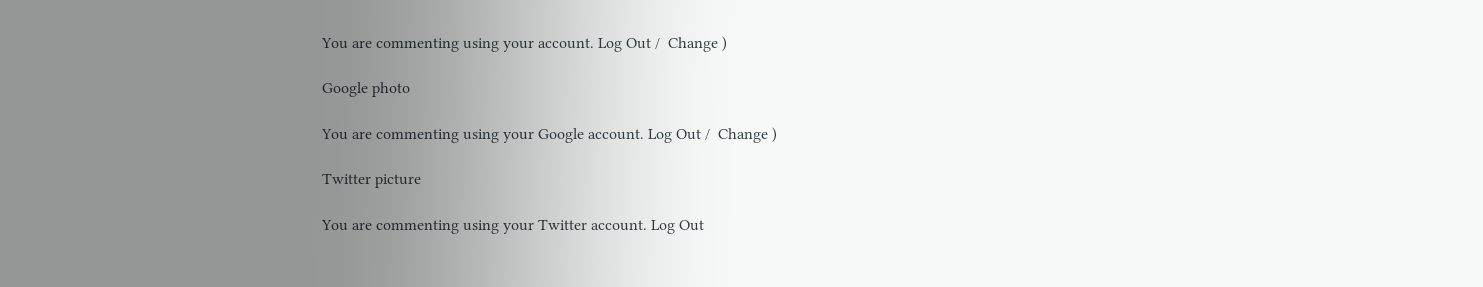You are commenting using your account. Log Out /  Change )

Google photo

You are commenting using your Google account. Log Out /  Change )

Twitter picture

You are commenting using your Twitter account. Log Out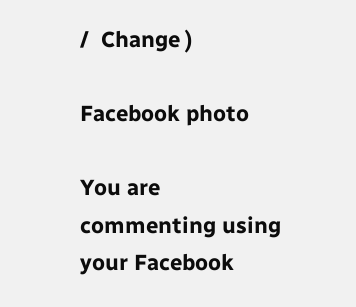/  Change )

Facebook photo

You are commenting using your Facebook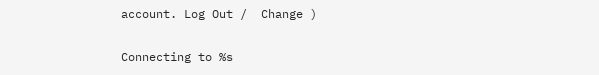account. Log Out /  Change )

Connecting to %s